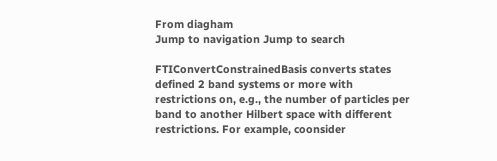From diagham
Jump to navigation Jump to search

FTIConvertConstrainedBasis converts states defined 2 band systems or more with restrictions on, e.g., the number of particles per band to another Hilbert space with different restrictions. For example, coonsider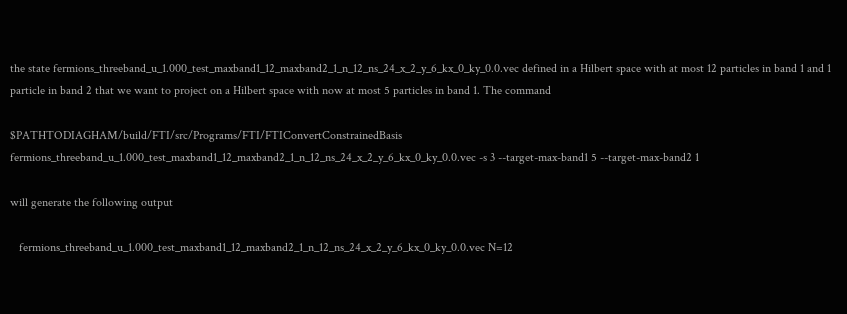the state fermions_threeband_u_1.000_test_maxband1_12_maxband2_1_n_12_ns_24_x_2_y_6_kx_0_ky_0.0.vec defined in a Hilbert space with at most 12 particles in band 1 and 1 particle in band 2 that we want to project on a Hilbert space with now at most 5 particles in band 1. The command

$PATHTODIAGHAM/build/FTI/src/Programs/FTI/FTIConvertConstrainedBasis fermions_threeband_u_1.000_test_maxband1_12_maxband2_1_n_12_ns_24_x_2_y_6_kx_0_ky_0.0.vec -s 3 --target-max-band1 5 --target-max-band2 1

will generate the following output

   fermions_threeband_u_1.000_test_maxband1_12_maxband2_1_n_12_ns_24_x_2_y_6_kx_0_ky_0.0.vec N=12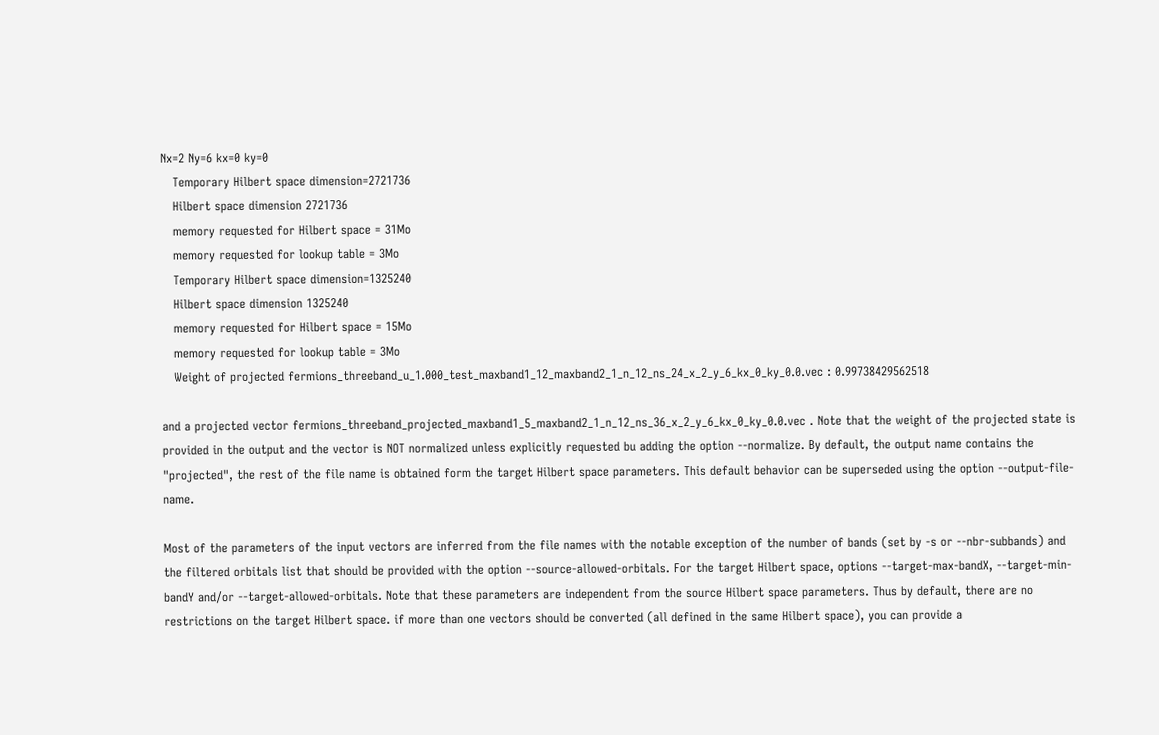Nx=2 Ny=6 kx=0 ky=0
   Temporary Hilbert space dimension=2721736
   Hilbert space dimension 2721736
   memory requested for Hilbert space = 31Mo
   memory requested for lookup table = 3Mo
   Temporary Hilbert space dimension=1325240
   Hilbert space dimension 1325240
   memory requested for Hilbert space = 15Mo
   memory requested for lookup table = 3Mo
   Weight of projected fermions_threeband_u_1.000_test_maxband1_12_maxband2_1_n_12_ns_24_x_2_y_6_kx_0_ky_0.0.vec : 0.99738429562518

and a projected vector fermions_threeband_projected_maxband1_5_maxband2_1_n_12_ns_36_x_2_y_6_kx_0_ky_0.0.vec . Note that the weight of the projected state is provided in the output and the vector is NOT normalized unless explicitly requested bu adding the option --normalize. By default, the output name contains the "projected", the rest of the file name is obtained form the target Hilbert space parameters. This default behavior can be superseded using the option --output-file-name.

Most of the parameters of the input vectors are inferred from the file names with the notable exception of the number of bands (set by -s or --nbr-subbands) and the filtered orbitals list that should be provided with the option --source-allowed-orbitals. For the target Hilbert space, options --target-max-bandX, --target-min-bandY and/or --target-allowed-orbitals. Note that these parameters are independent from the source Hilbert space parameters. Thus by default, there are no restrictions on the target Hilbert space. if more than one vectors should be converted (all defined in the same Hilbert space), you can provide a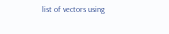list of vectors using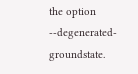the option --degenerated-groundstate.